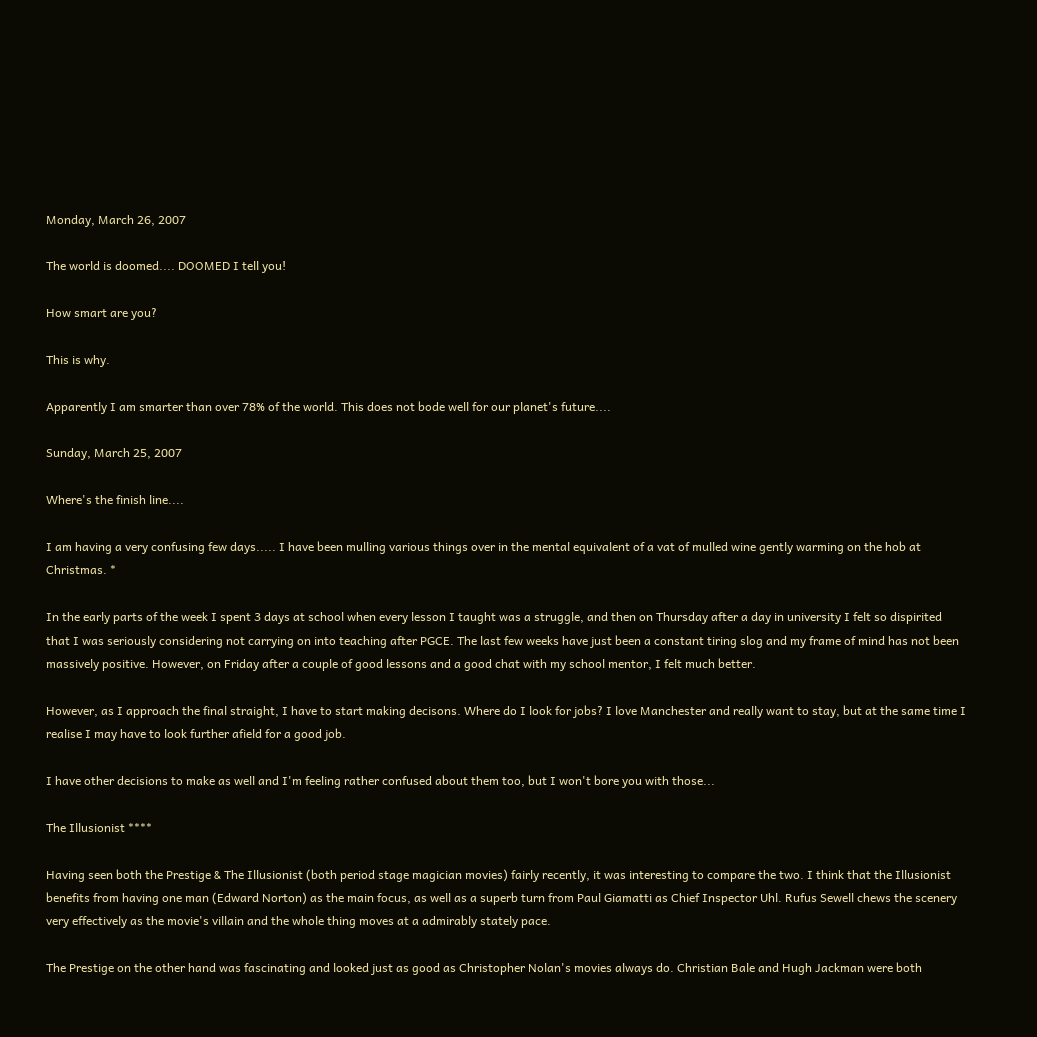Monday, March 26, 2007

The world is doomed.... DOOMED I tell you!

How smart are you?

This is why.

Apparently I am smarter than over 78% of the world. This does not bode well for our planet's future....

Sunday, March 25, 2007

Where's the finish line....

I am having a very confusing few days..... I have been mulling various things over in the mental equivalent of a vat of mulled wine gently warming on the hob at Christmas. *

In the early parts of the week I spent 3 days at school when every lesson I taught was a struggle, and then on Thursday after a day in university I felt so dispirited that I was seriously considering not carrying on into teaching after PGCE. The last few weeks have just been a constant tiring slog and my frame of mind has not been massively positive. However, on Friday after a couple of good lessons and a good chat with my school mentor, I felt much better.

However, as I approach the final straight, I have to start making decisons. Where do I look for jobs? I love Manchester and really want to stay, but at the same time I realise I may have to look further afield for a good job.

I have other decisions to make as well and I'm feeling rather confused about them too, but I won't bore you with those...

The Illusionist ****

Having seen both the Prestige & The Illusionist (both period stage magician movies) fairly recently, it was interesting to compare the two. I think that the Illusionist benefits from having one man (Edward Norton) as the main focus, as well as a superb turn from Paul Giamatti as Chief Inspector Uhl. Rufus Sewell chews the scenery very effectively as the movie's villain and the whole thing moves at a admirably stately pace.

The Prestige on the other hand was fascinating and looked just as good as Christopher Nolan's movies always do. Christian Bale and Hugh Jackman were both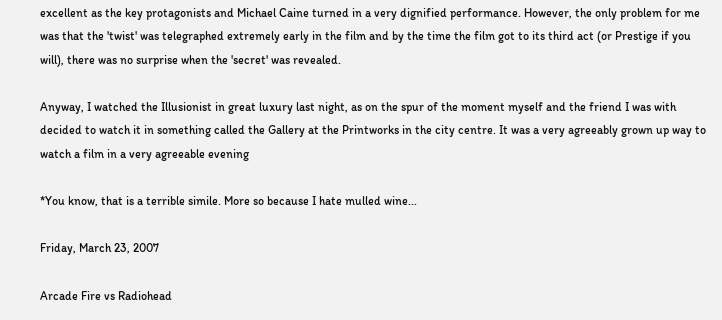excellent as the key protagonists and Michael Caine turned in a very dignified performance. However, the only problem for me was that the 'twist' was telegraphed extremely early in the film and by the time the film got to its third act (or Prestige if you will), there was no surprise when the 'secret' was revealed.

Anyway, I watched the Illusionist in great luxury last night, as on the spur of the moment myself and the friend I was with decided to watch it in something called the Gallery at the Printworks in the city centre. It was a very agreeably grown up way to watch a film in a very agreeable evening

*You know, that is a terrible simile. More so because I hate mulled wine...

Friday, March 23, 2007

Arcade Fire vs Radiohead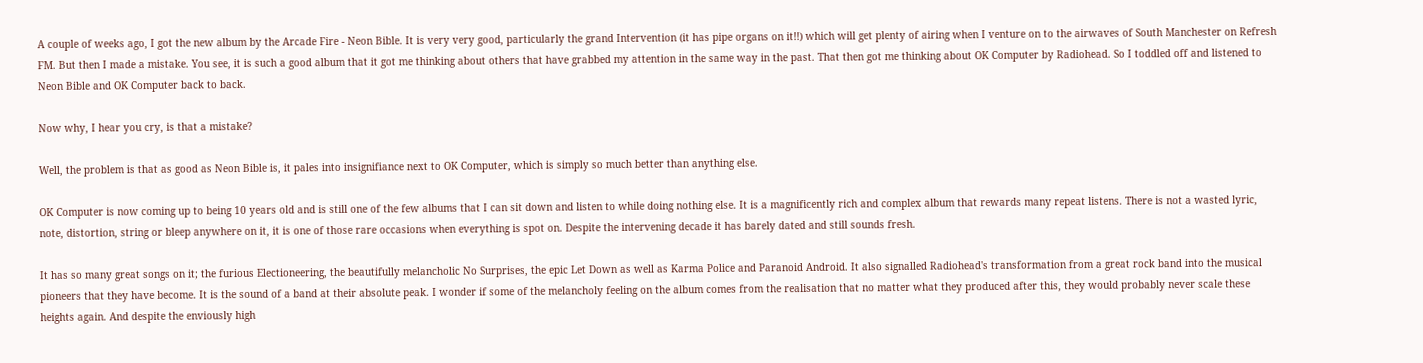A couple of weeks ago, I got the new album by the Arcade Fire - Neon Bible. It is very very good, particularly the grand Intervention (it has pipe organs on it!!) which will get plenty of airing when I venture on to the airwaves of South Manchester on Refresh FM. But then I made a mistake. You see, it is such a good album that it got me thinking about others that have grabbed my attention in the same way in the past. That then got me thinking about OK Computer by Radiohead. So I toddled off and listened to Neon Bible and OK Computer back to back.

Now why, I hear you cry, is that a mistake?

Well, the problem is that as good as Neon Bible is, it pales into insignifiance next to OK Computer, which is simply so much better than anything else.

OK Computer is now coming up to being 10 years old and is still one of the few albums that I can sit down and listen to while doing nothing else. It is a magnificently rich and complex album that rewards many repeat listens. There is not a wasted lyric, note, distortion, string or bleep anywhere on it, it is one of those rare occasions when everything is spot on. Despite the intervening decade it has barely dated and still sounds fresh.

It has so many great songs on it; the furious Electioneering, the beautifully melancholic No Surprises, the epic Let Down as well as Karma Police and Paranoid Android. It also signalled Radiohead's transformation from a great rock band into the musical pioneers that they have become. It is the sound of a band at their absolute peak. I wonder if some of the melancholy feeling on the album comes from the realisation that no matter what they produced after this, they would probably never scale these heights again. And despite the enviously high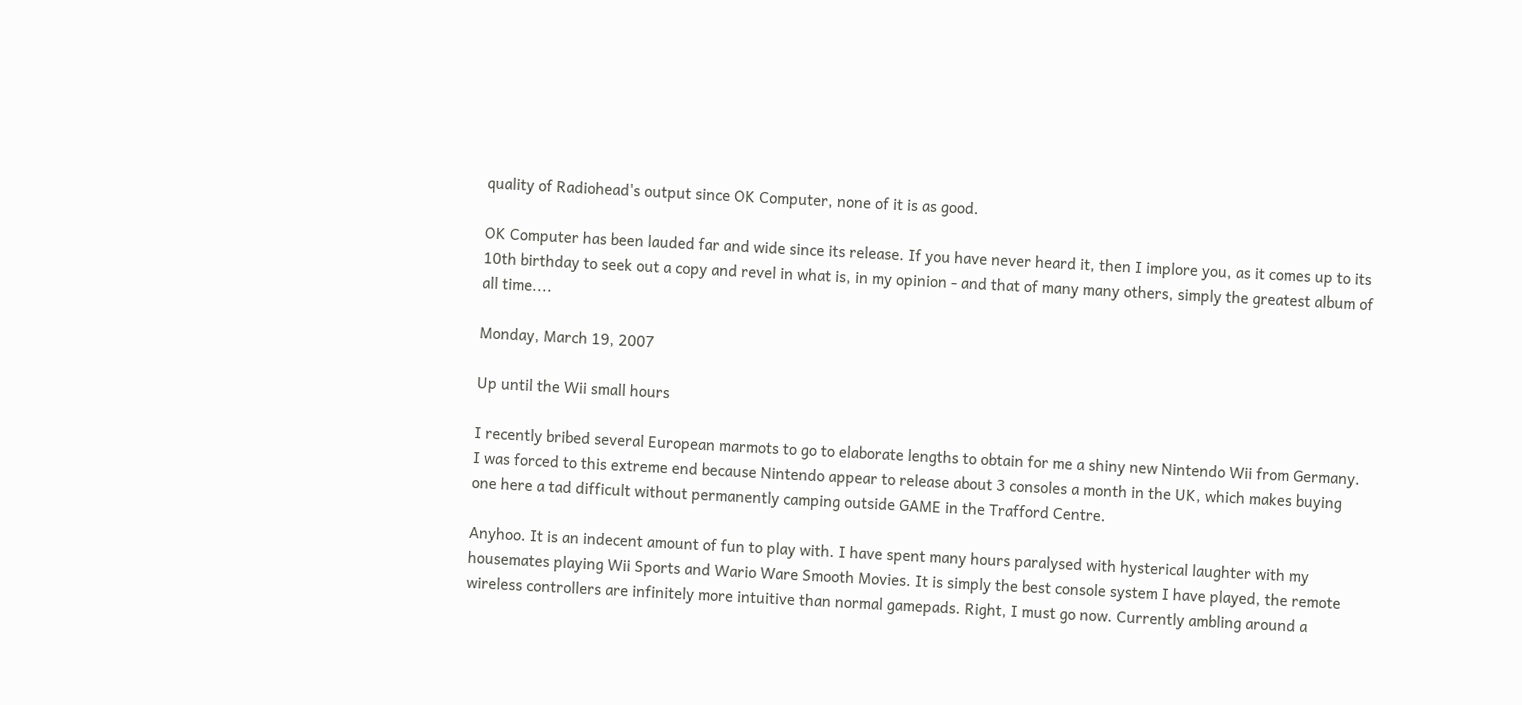quality of Radiohead's output since OK Computer, none of it is as good.

OK Computer has been lauded far and wide since its release. If you have never heard it, then I implore you, as it comes up to its 10th birthday to seek out a copy and revel in what is, in my opinion - and that of many many others, simply the greatest album of all time....

Monday, March 19, 2007

Up until the Wii small hours

I recently bribed several European marmots to go to elaborate lengths to obtain for me a shiny new Nintendo Wii from Germany. I was forced to this extreme end because Nintendo appear to release about 3 consoles a month in the UK, which makes buying one here a tad difficult without permanently camping outside GAME in the Trafford Centre.

Anyhoo. It is an indecent amount of fun to play with. I have spent many hours paralysed with hysterical laughter with my housemates playing Wii Sports and Wario Ware Smooth Movies. It is simply the best console system I have played, the remote wireless controllers are infinitely more intuitive than normal gamepads. Right, I must go now. Currently ambling around a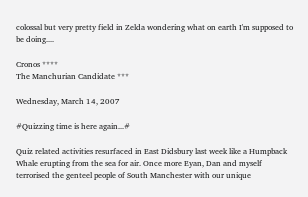colossal but very pretty field in Zelda wondering what on earth I'm supposed to be doing....

Cronos ****
The Manchurian Candidate ***

Wednesday, March 14, 2007

#Quizzing time is here again...#

Quiz related activities resurfaced in East Didsbury last week like a Humpback Whale erupting from the sea for air. Once more Eyan, Dan and myself terrorised the genteel people of South Manchester with our unique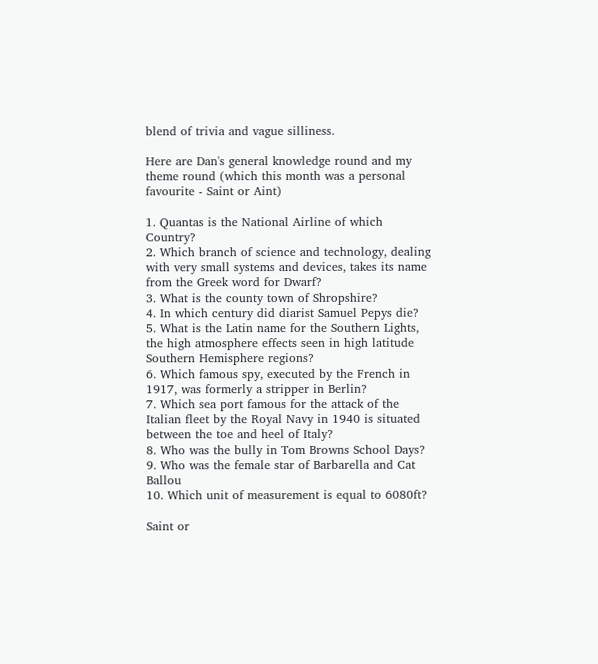blend of trivia and vague silliness.

Here are Dan's general knowledge round and my theme round (which this month was a personal favourite - Saint or Aint)

1. Quantas is the National Airline of which Country?
2. Which branch of science and technology, dealing with very small systems and devices, takes its name from the Greek word for Dwarf?
3. What is the county town of Shropshire?
4. In which century did diarist Samuel Pepys die?
5. What is the Latin name for the Southern Lights, the high atmosphere effects seen in high latitude Southern Hemisphere regions?
6. Which famous spy, executed by the French in 1917, was formerly a stripper in Berlin?
7. Which sea port famous for the attack of the Italian fleet by the Royal Navy in 1940 is situated between the toe and heel of Italy?
8. Who was the bully in Tom Browns School Days?
9. Who was the female star of Barbarella and Cat Ballou
10. Which unit of measurement is equal to 6080ft?

Saint or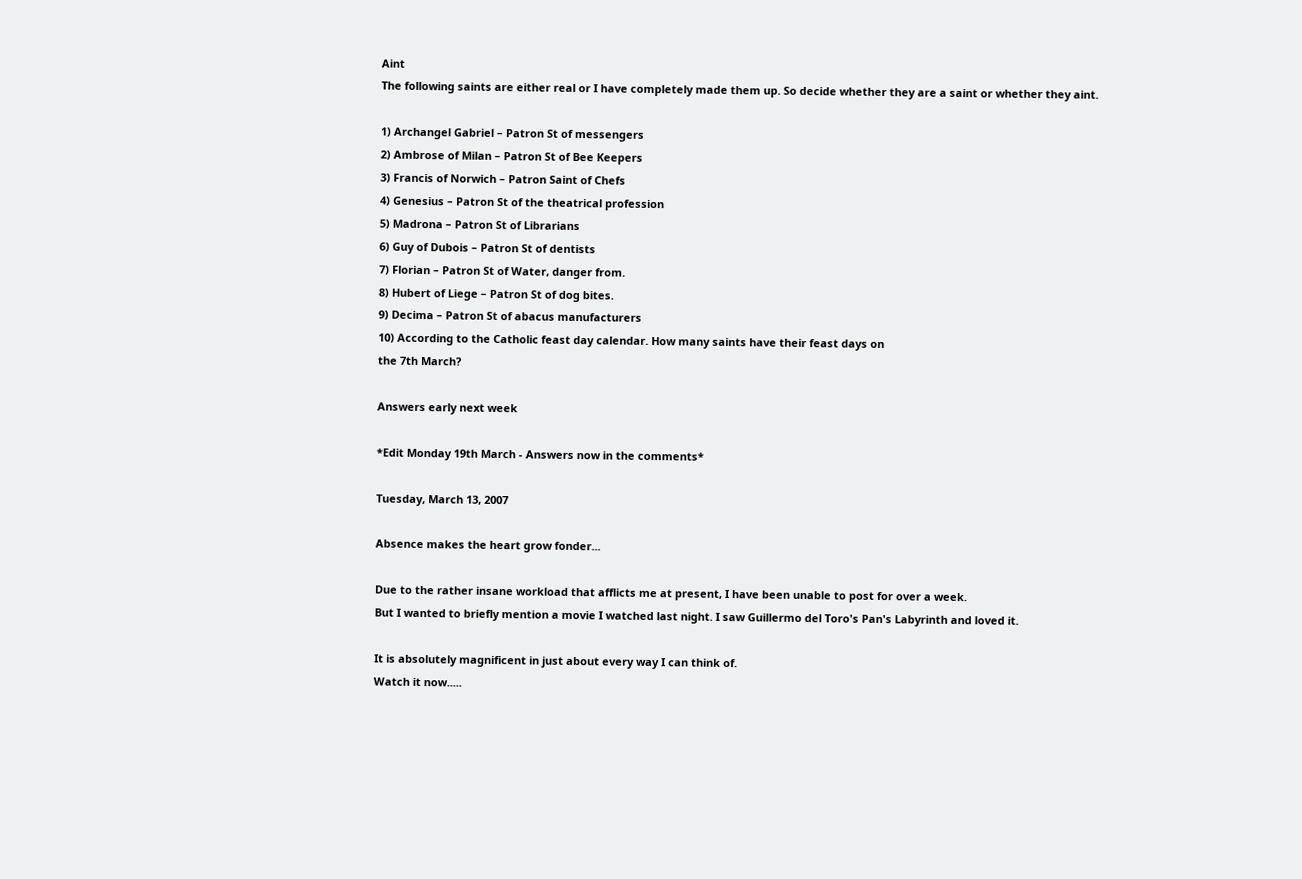Aint
The following saints are either real or I have completely made them up. So decide whether they are a saint or whether they aint.

1) Archangel Gabriel – Patron St of messengers
2) Ambrose of Milan – Patron St of Bee Keepers
3) Francis of Norwich – Patron Saint of Chefs
4) Genesius – Patron St of the theatrical profession
5) Madrona – Patron St of Librarians
6) Guy of Dubois – Patron St of dentists
7) Florian – Patron St of Water, danger from.
8) Hubert of Liege – Patron St of dog bites.
9) Decima – Patron St of abacus manufacturers
10) According to the Catholic feast day calendar. How many saints have their feast days on
the 7th March?

Answers early next week

*Edit Monday 19th March - Answers now in the comments*

Tuesday, March 13, 2007

Absence makes the heart grow fonder...

Due to the rather insane workload that afflicts me at present, I have been unable to post for over a week.
But I wanted to briefly mention a movie I watched last night. I saw Guillermo del Toro's Pan's Labyrinth and loved it.

It is absolutely magnificent in just about every way I can think of.
Watch it now.....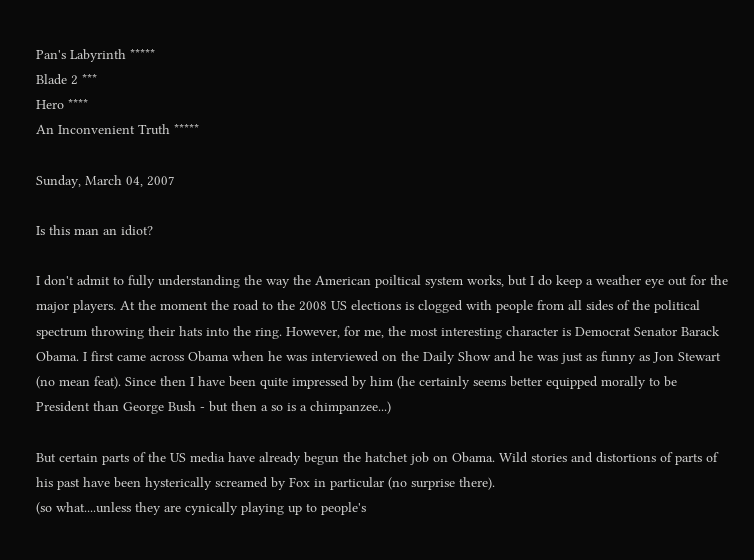Pan's Labyrinth *****
Blade 2 ***
Hero ****
An Inconvenient Truth *****

Sunday, March 04, 2007

Is this man an idiot?

I don't admit to fully understanding the way the American poiltical system works, but I do keep a weather eye out for the major players. At the moment the road to the 2008 US elections is clogged with people from all sides of the political spectrum throwing their hats into the ring. However, for me, the most interesting character is Democrat Senator Barack Obama. I first came across Obama when he was interviewed on the Daily Show and he was just as funny as Jon Stewart (no mean feat). Since then I have been quite impressed by him (he certainly seems better equipped morally to be President than George Bush - but then a so is a chimpanzee...)

But certain parts of the US media have already begun the hatchet job on Obama. Wild stories and distortions of parts of his past have been hysterically screamed by Fox in particular (no surprise there).
(so what....unless they are cynically playing up to people's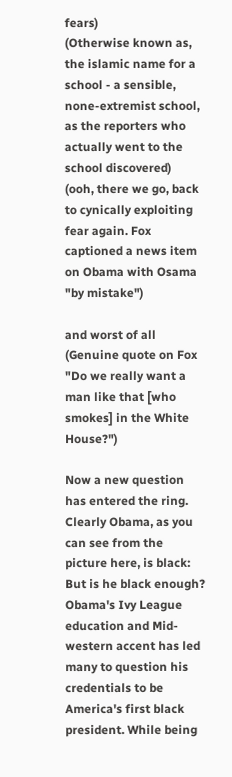fears)
(Otherwise known as, the islamic name for a school - a sensible, none-extremist school, as the reporters who actually went to the school discovered)
(ooh, there we go, back to cynically exploiting fear again. Fox captioned a news item on Obama with Osama "by mistake")

and worst of all
(Genuine quote on Fox "Do we really want a man like that [who smokes] in the White House?")

Now a new question has entered the ring. Clearly Obama, as you can see from the picture here, is black:
But is he black enough? Obama's Ivy League education and Mid-western accent has led many to question his credentials to be America's first black president. While being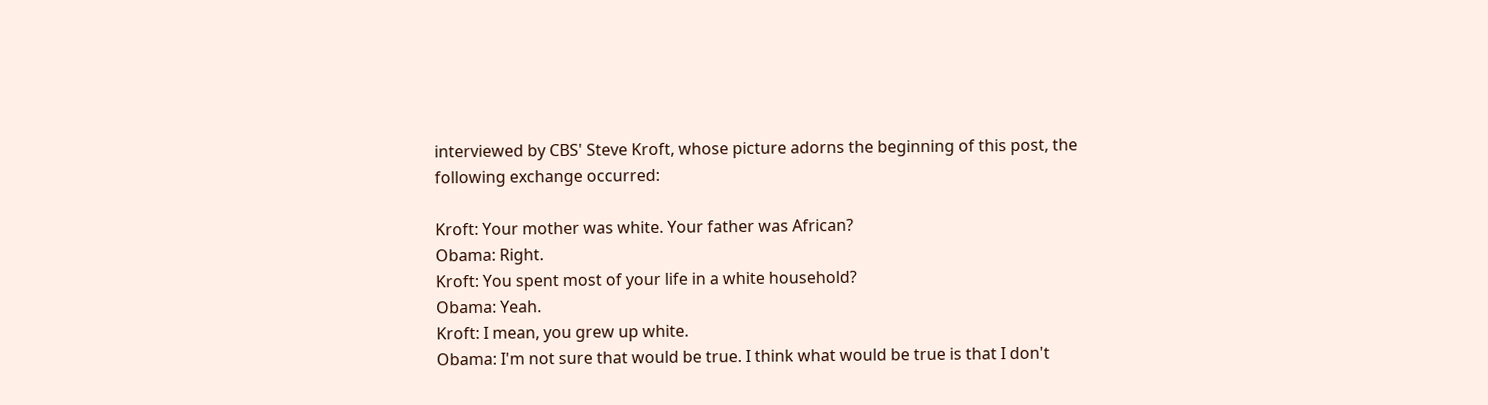interviewed by CBS' Steve Kroft, whose picture adorns the beginning of this post, the following exchange occurred:

Kroft: Your mother was white. Your father was African?
Obama: Right.
Kroft: You spent most of your life in a white household?
Obama: Yeah.
Kroft: I mean, you grew up white.
Obama: I'm not sure that would be true. I think what would be true is that I don't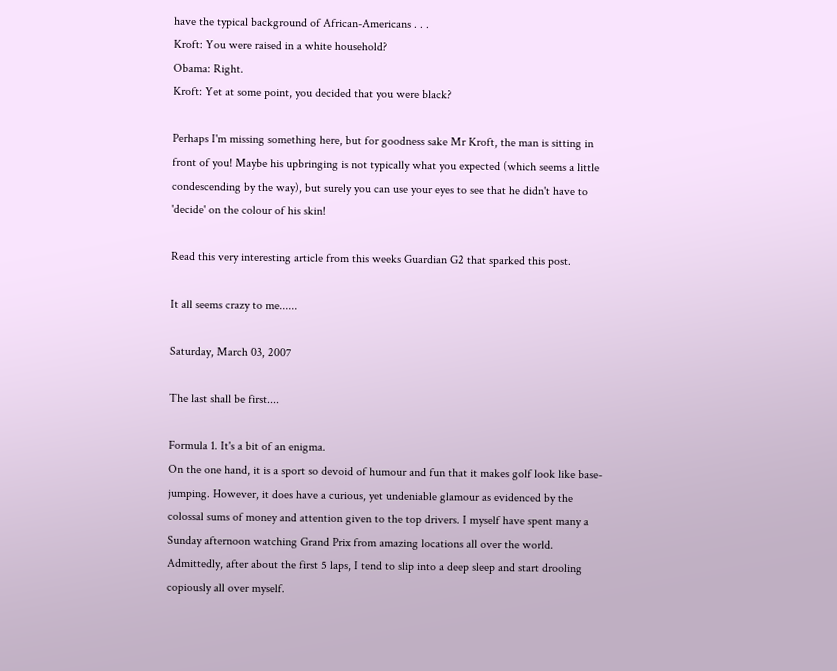have the typical background of African-Americans . . .
Kroft: You were raised in a white household?
Obama: Right.
Kroft: Yet at some point, you decided that you were black?

Perhaps I'm missing something here, but for goodness sake Mr Kroft, the man is sitting in front of you! Maybe his upbringing is not typically what you expected (which seems a little condescending by the way), but surely you can use your eyes to see that he didn't have to 'decide' on the colour of his skin!

Read this very interesting article from this weeks Guardian G2 that sparked this post.

It all seems crazy to me......

Saturday, March 03, 2007

The last shall be first....

Formula 1. It's a bit of an enigma.
On the one hand, it is a sport so devoid of humour and fun that it makes golf look like base-jumping. However, it does have a curious, yet undeniable glamour as evidenced by the colossal sums of money and attention given to the top drivers. I myself have spent many a Sunday afternoon watching Grand Prix from amazing locations all over the world. Admittedly, after about the first 5 laps, I tend to slip into a deep sleep and start drooling copiously all over myself.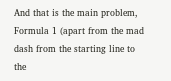And that is the main problem, Formula 1 (apart from the mad dash from the starting line to the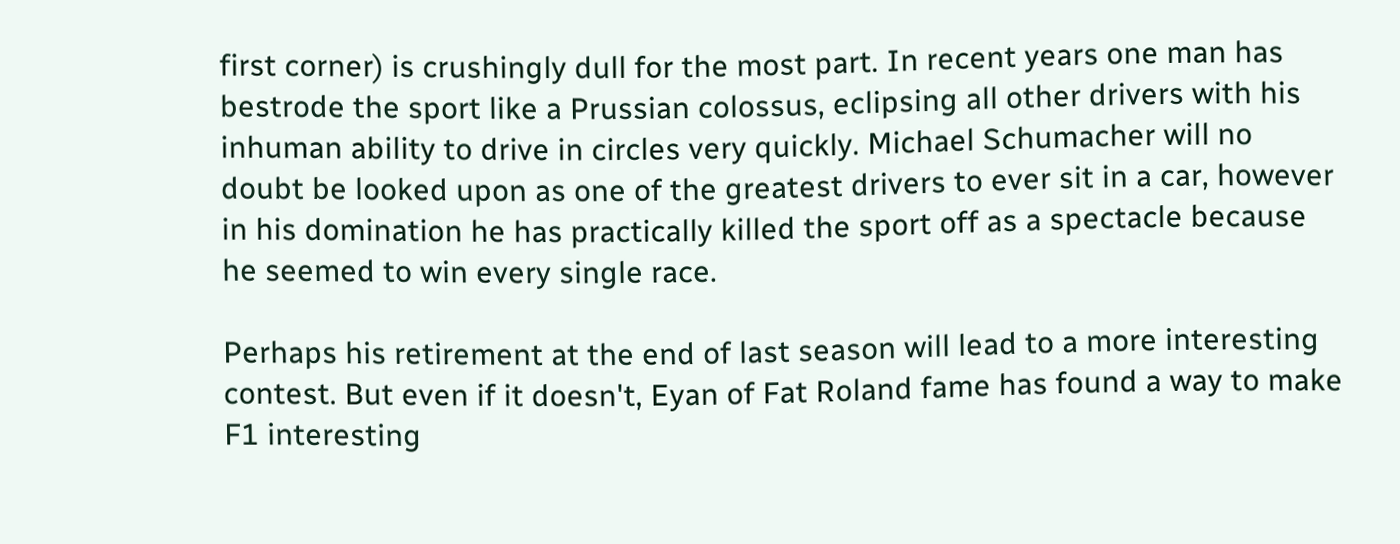first corner) is crushingly dull for the most part. In recent years one man has bestrode the sport like a Prussian colossus, eclipsing all other drivers with his inhuman ability to drive in circles very quickly. Michael Schumacher will no doubt be looked upon as one of the greatest drivers to ever sit in a car, however in his domination he has practically killed the sport off as a spectacle because he seemed to win every single race.

Perhaps his retirement at the end of last season will lead to a more interesting contest. But even if it doesn't, Eyan of Fat Roland fame has found a way to make F1 interesting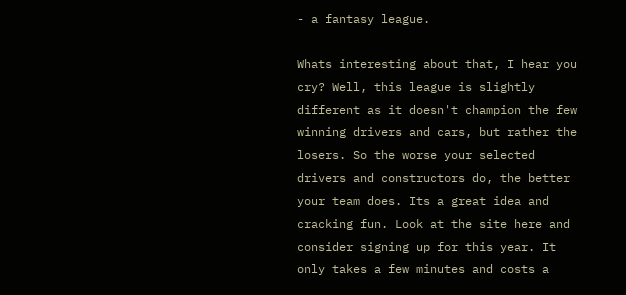- a fantasy league.

Whats interesting about that, I hear you cry? Well, this league is slightly different as it doesn't champion the few winning drivers and cars, but rather the losers. So the worse your selected drivers and constructors do, the better your team does. Its a great idea and cracking fun. Look at the site here and consider signing up for this year. It only takes a few minutes and costs a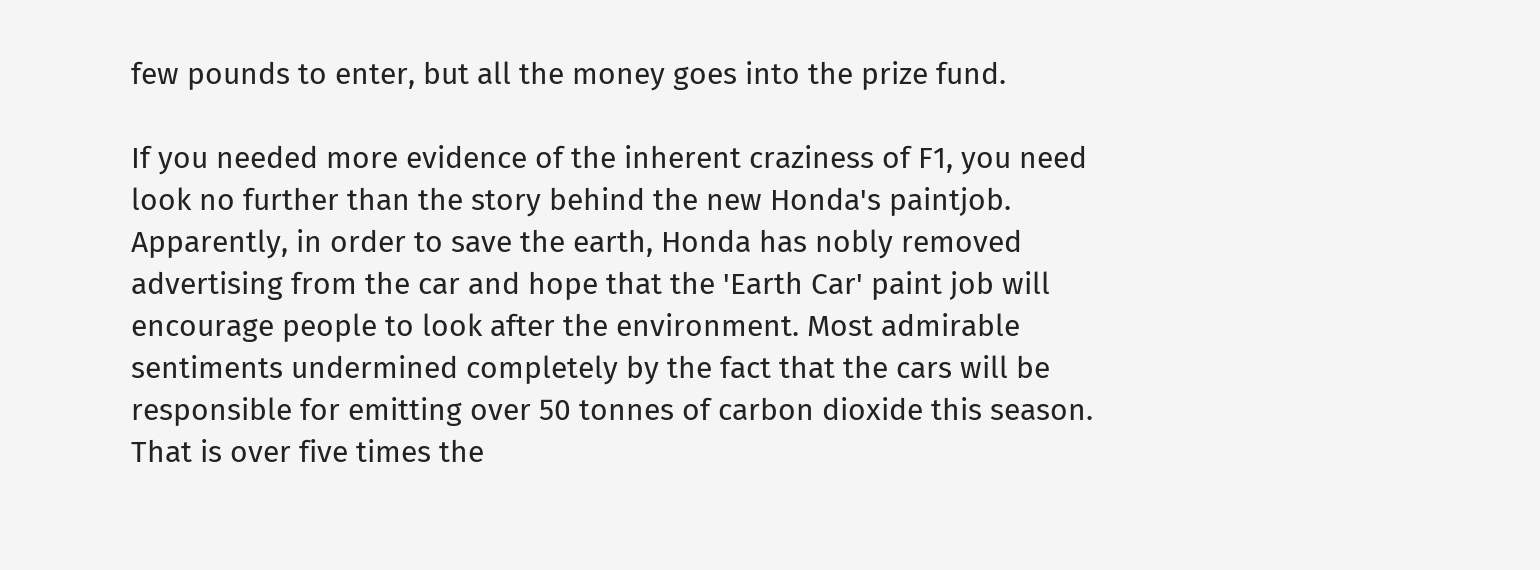few pounds to enter, but all the money goes into the prize fund.

If you needed more evidence of the inherent craziness of F1, you need look no further than the story behind the new Honda's paintjob. Apparently, in order to save the earth, Honda has nobly removed advertising from the car and hope that the 'Earth Car' paint job will encourage people to look after the environment. Most admirable sentiments undermined completely by the fact that the cars will be responsible for emitting over 50 tonnes of carbon dioxide this season. That is over five times the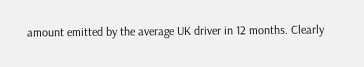amount emitted by the average UK driver in 12 months. Clearly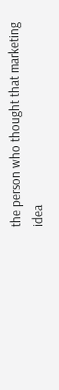the person who thought that marketing idea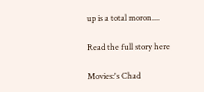up is a total moron....

Read the full story here

Movies:'s Chad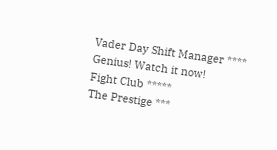Vader Day Shift Manager **** Genius! Watch it now!
Fight Club *****
The Prestige ***